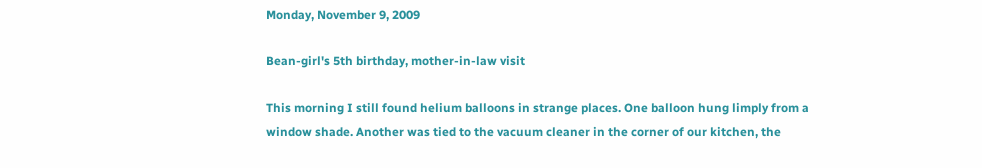Monday, November 9, 2009

Bean-girl's 5th birthday, mother-in-law visit

This morning I still found helium balloons in strange places. One balloon hung limply from a window shade. Another was tied to the vacuum cleaner in the corner of our kitchen, the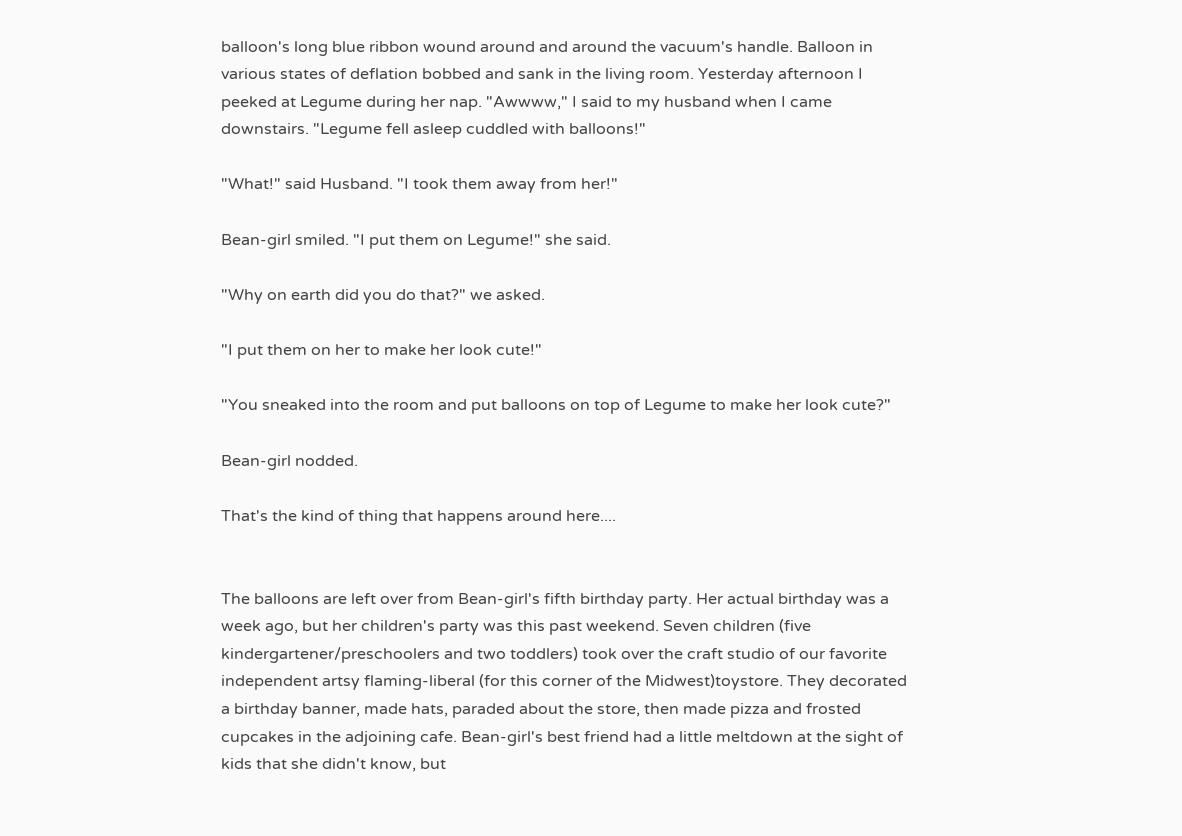balloon's long blue ribbon wound around and around the vacuum's handle. Balloon in various states of deflation bobbed and sank in the living room. Yesterday afternoon I peeked at Legume during her nap. "Awwww," I said to my husband when I came downstairs. "Legume fell asleep cuddled with balloons!"

"What!" said Husband. "I took them away from her!"

Bean-girl smiled. "I put them on Legume!" she said.

"Why on earth did you do that?" we asked.

"I put them on her to make her look cute!"

"You sneaked into the room and put balloons on top of Legume to make her look cute?"

Bean-girl nodded.

That's the kind of thing that happens around here....


The balloons are left over from Bean-girl's fifth birthday party. Her actual birthday was a week ago, but her children's party was this past weekend. Seven children (five kindergartener/preschoolers and two toddlers) took over the craft studio of our favorite independent artsy flaming-liberal (for this corner of the Midwest)toystore. They decorated a birthday banner, made hats, paraded about the store, then made pizza and frosted cupcakes in the adjoining cafe. Bean-girl's best friend had a little meltdown at the sight of kids that she didn't know, but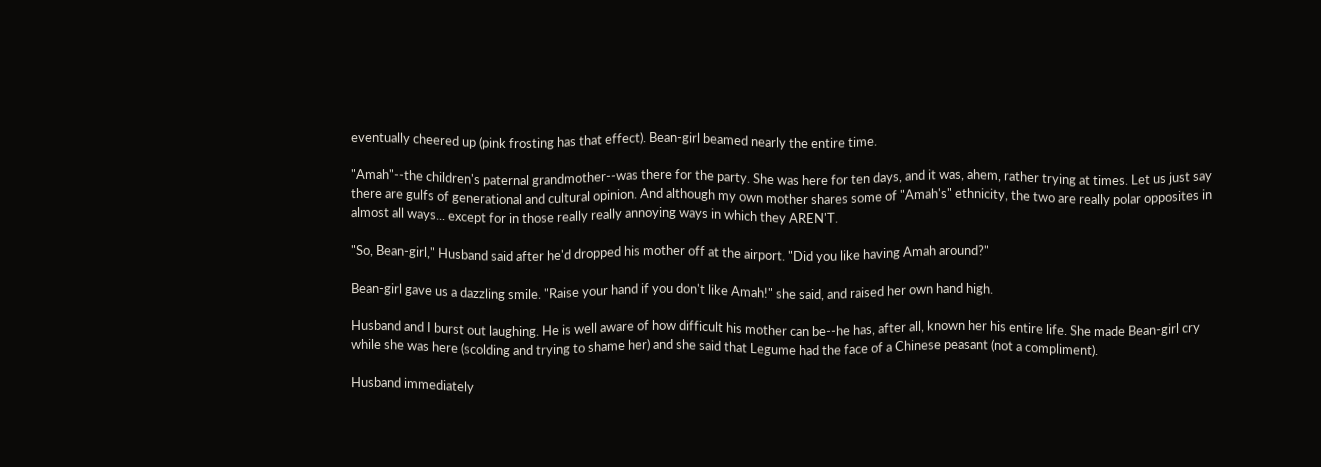eventually cheered up (pink frosting has that effect). Bean-girl beamed nearly the entire time.

"Amah"--the children's paternal grandmother--was there for the party. She was here for ten days, and it was, ahem, rather trying at times. Let us just say there are gulfs of generational and cultural opinion. And although my own mother shares some of "Amah's" ethnicity, the two are really polar opposites in almost all ways... except for in those really really annoying ways in which they AREN'T.

"So, Bean-girl," Husband said after he'd dropped his mother off at the airport. "Did you like having Amah around?"

Bean-girl gave us a dazzling smile. "Raise your hand if you don't like Amah!" she said, and raised her own hand high.

Husband and I burst out laughing. He is well aware of how difficult his mother can be--he has, after all, known her his entire life. She made Bean-girl cry while she was here (scolding and trying to shame her) and she said that Legume had the face of a Chinese peasant (not a compliment).

Husband immediately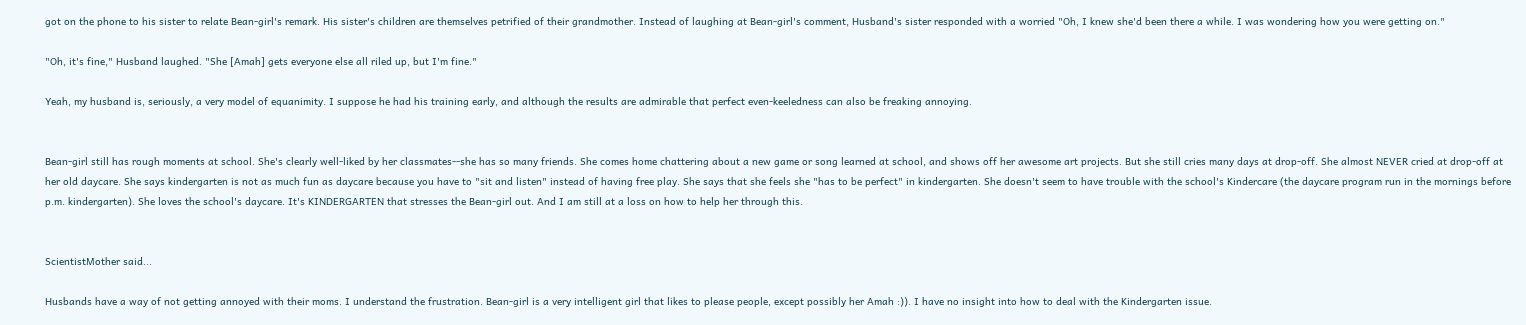got on the phone to his sister to relate Bean-girl's remark. His sister's children are themselves petrified of their grandmother. Instead of laughing at Bean-girl's comment, Husband's sister responded with a worried "Oh, I knew she'd been there a while. I was wondering how you were getting on."

"Oh, it's fine," Husband laughed. "She [Amah] gets everyone else all riled up, but I'm fine."

Yeah, my husband is, seriously, a very model of equanimity. I suppose he had his training early, and although the results are admirable that perfect even-keeledness can also be freaking annoying.


Bean-girl still has rough moments at school. She's clearly well-liked by her classmates--she has so many friends. She comes home chattering about a new game or song learned at school, and shows off her awesome art projects. But she still cries many days at drop-off. She almost NEVER cried at drop-off at her old daycare. She says kindergarten is not as much fun as daycare because you have to "sit and listen" instead of having free play. She says that she feels she "has to be perfect" in kindergarten. She doesn't seem to have trouble with the school's Kindercare (the daycare program run in the mornings before p.m. kindergarten). She loves the school's daycare. It's KINDERGARTEN that stresses the Bean-girl out. And I am still at a loss on how to help her through this.


ScientistMother said...

Husbands have a way of not getting annoyed with their moms. I understand the frustration. Bean-girl is a very intelligent girl that likes to please people, except possibly her Amah :)). I have no insight into how to deal with the Kindergarten issue.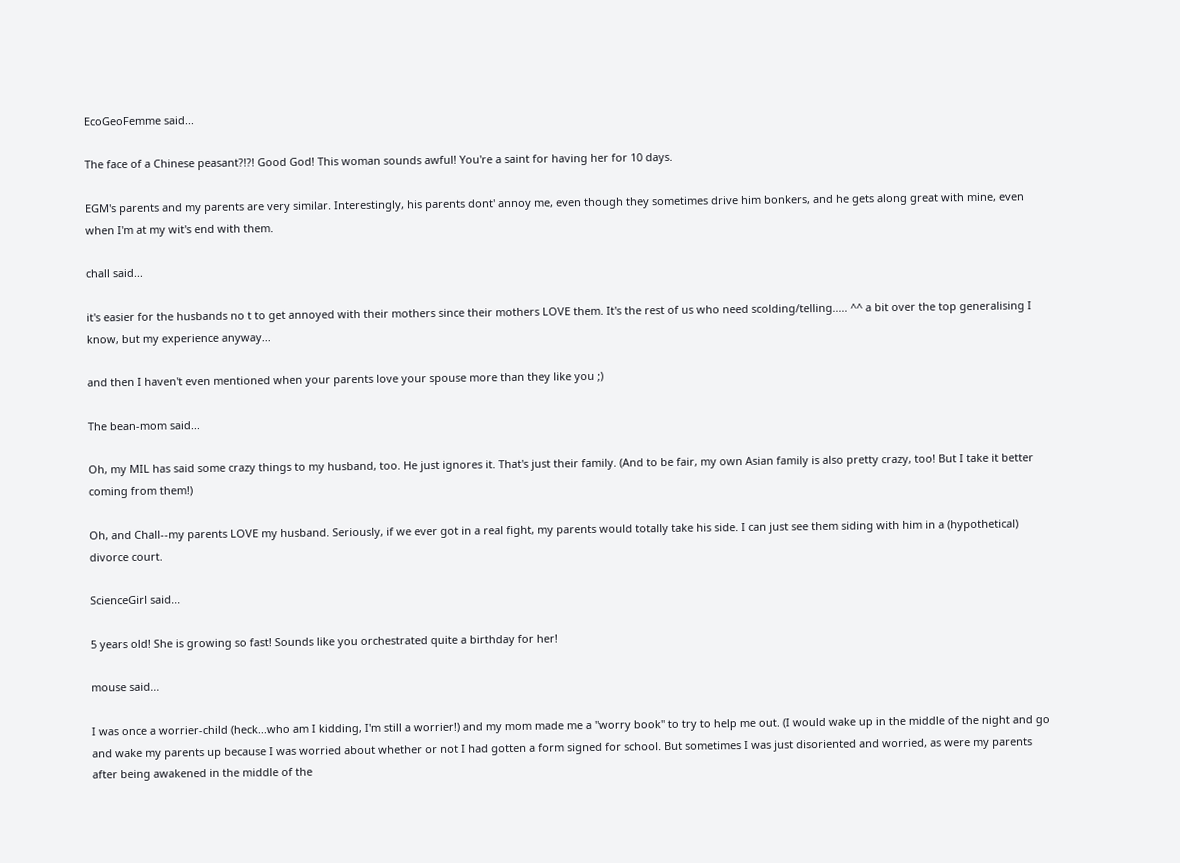EcoGeoFemme said...

The face of a Chinese peasant?!?! Good God! This woman sounds awful! You're a saint for having her for 10 days.

EGM's parents and my parents are very similar. Interestingly, his parents dont' annoy me, even though they sometimes drive him bonkers, and he gets along great with mine, even when I'm at my wit's end with them.

chall said...

it's easier for the husbands no t to get annoyed with their mothers since their mothers LOVE them. It's the rest of us who need scolding/telling..... ^^ a bit over the top generalising I know, but my experience anyway...

and then I haven't even mentioned when your parents love your spouse more than they like you ;)

The bean-mom said...

Oh, my MIL has said some crazy things to my husband, too. He just ignores it. That's just their family. (And to be fair, my own Asian family is also pretty crazy, too! But I take it better coming from them!)

Oh, and Chall--my parents LOVE my husband. Seriously, if we ever got in a real fight, my parents would totally take his side. I can just see them siding with him in a (hypothetical) divorce court.

ScienceGirl said...

5 years old! She is growing so fast! Sounds like you orchestrated quite a birthday for her!

mouse said...

I was once a worrier-child (heck...who am I kidding, I'm still a worrier!) and my mom made me a "worry book" to try to help me out. (I would wake up in the middle of the night and go and wake my parents up because I was worried about whether or not I had gotten a form signed for school. But sometimes I was just disoriented and worried, as were my parents after being awakened in the middle of the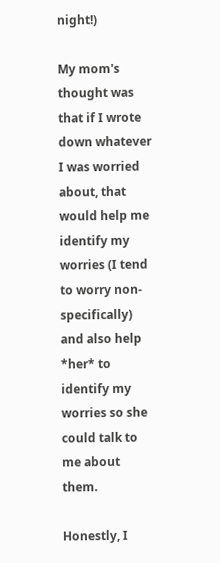night!)

My mom's thought was that if I wrote down whatever I was worried about, that would help me identify my worries (I tend to worry non-specifically) and also help *her* to identify my worries so she could talk to me about them.

Honestly, I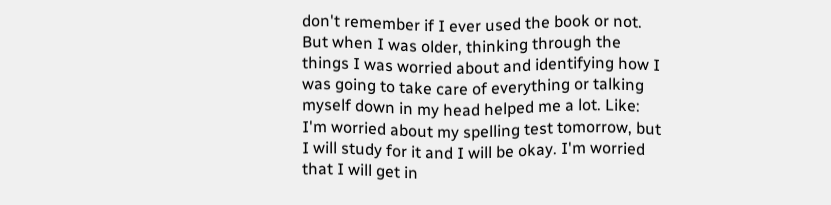don't remember if I ever used the book or not. But when I was older, thinking through the things I was worried about and identifying how I was going to take care of everything or talking myself down in my head helped me a lot. Like: I'm worried about my spelling test tomorrow, but I will study for it and I will be okay. I'm worried that I will get in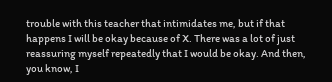trouble with this teacher that intimidates me, but if that happens I will be okay because of X. There was a lot of just reassuring myself repeatedly that I would be okay. And then, you know, I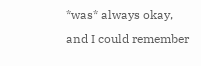*was* always okay, and I could remember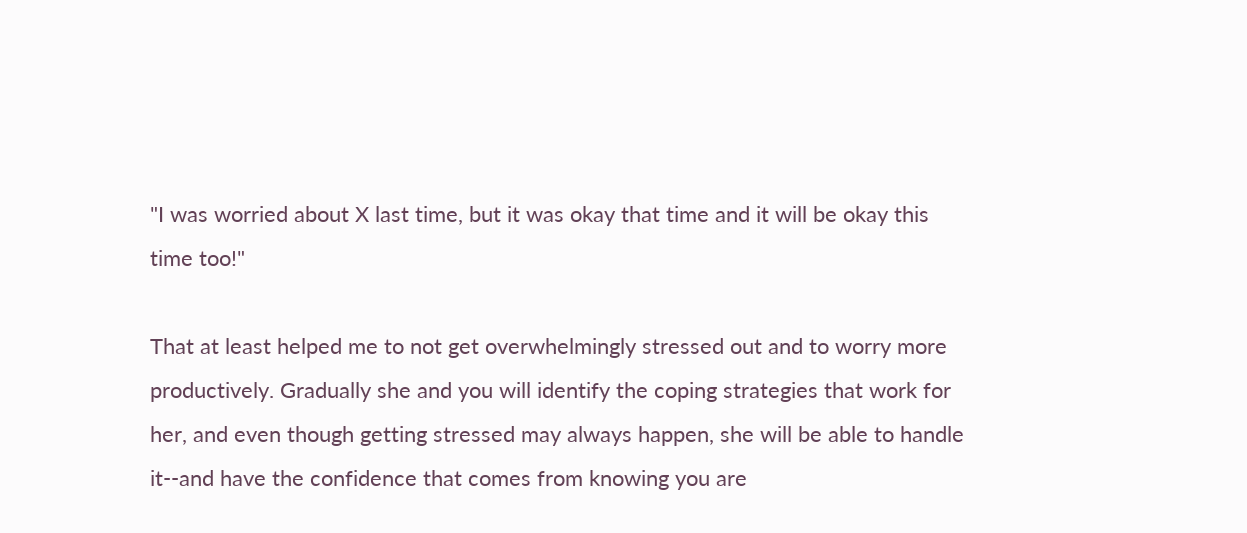"I was worried about X last time, but it was okay that time and it will be okay this time too!"

That at least helped me to not get overwhelmingly stressed out and to worry more productively. Gradually she and you will identify the coping strategies that work for her, and even though getting stressed may always happen, she will be able to handle it--and have the confidence that comes from knowing you are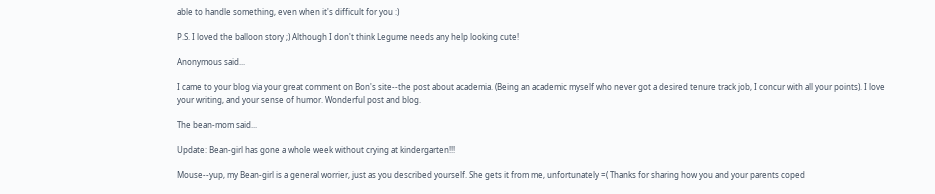able to handle something, even when it's difficult for you :)

P.S. I loved the balloon story ;) Although I don't think Legume needs any help looking cute!

Anonymous said...

I came to your blog via your great comment on Bon's site--the post about academia. (Being an academic myself who never got a desired tenure track job, I concur with all your points). I love your writing, and your sense of humor. Wonderful post and blog.

The bean-mom said...

Update: Bean-girl has gone a whole week without crying at kindergarten!!!

Mouse--yup, my Bean-girl is a general worrier, just as you described yourself. She gets it from me, unfortunately =( Thanks for sharing how you and your parents coped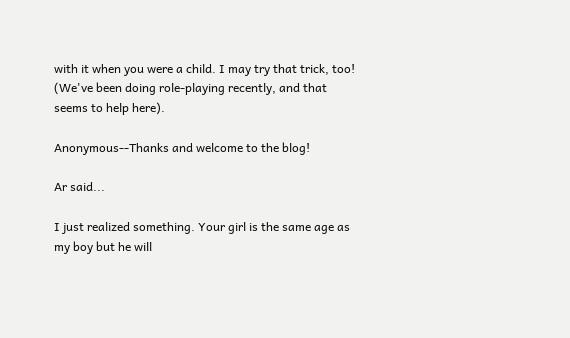with it when you were a child. I may try that trick, too! (We've been doing role-playing recently, and that seems to help here).

Anonymous--Thanks and welcome to the blog!

Ar said...

I just realized something. Your girl is the same age as my boy but he will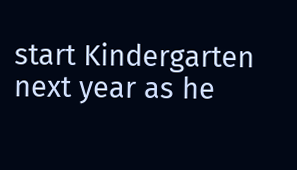start Kindergarten next year as he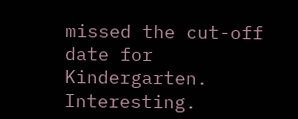missed the cut-off date for Kindergarten. Interesting.